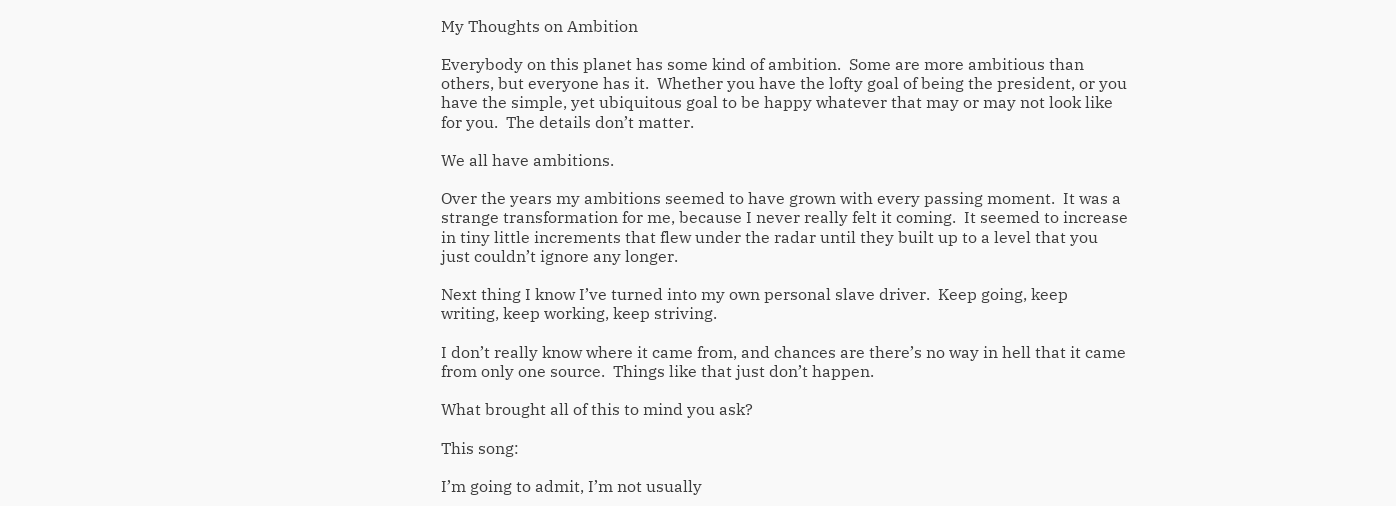My Thoughts on Ambition

Everybody on this planet has some kind of ambition.  Some are more ambitious than others, but everyone has it.  Whether you have the lofty goal of being the president, or you have the simple, yet ubiquitous goal to be happy whatever that may or may not look like for you.  The details don’t matter.

We all have ambitions.

Over the years my ambitions seemed to have grown with every passing moment.  It was a strange transformation for me, because I never really felt it coming.  It seemed to increase in tiny little increments that flew under the radar until they built up to a level that you just couldn’t ignore any longer.

Next thing I know I’ve turned into my own personal slave driver.  Keep going, keep writing, keep working, keep striving.

I don’t really know where it came from, and chances are there’s no way in hell that it came from only one source.  Things like that just don’t happen.

What brought all of this to mind you ask?

This song:

I’m going to admit, I’m not usually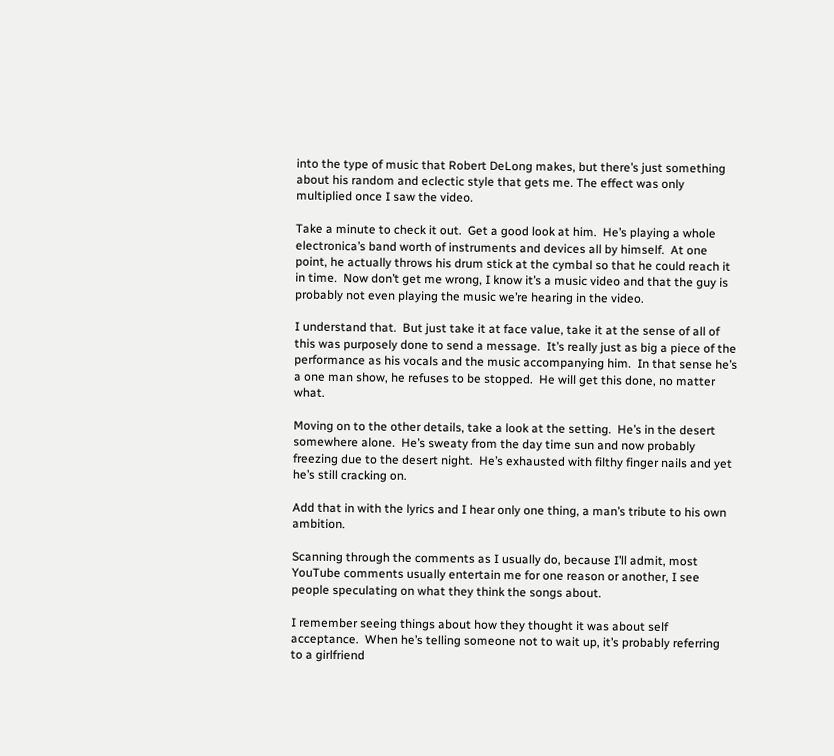into the type of music that Robert DeLong makes, but there’s just something about his random and eclectic style that gets me. The effect was only multiplied once I saw the video.

Take a minute to check it out.  Get a good look at him.  He’s playing a whole electronica’s band worth of instruments and devices all by himself.  At one point, he actually throws his drum stick at the cymbal so that he could reach it in time.  Now don’t get me wrong, I know it’s a music video and that the guy is probably not even playing the music we’re hearing in the video.

I understand that.  But just take it at face value, take it at the sense of all of this was purposely done to send a message.  It’s really just as big a piece of the performance as his vocals and the music accompanying him.  In that sense he’s a one man show, he refuses to be stopped.  He will get this done, no matter what.

Moving on to the other details, take a look at the setting.  He’s in the desert somewhere alone.  He’s sweaty from the day time sun and now probably freezing due to the desert night.  He’s exhausted with filthy finger nails and yet he’s still cracking on.

Add that in with the lyrics and I hear only one thing, a man’s tribute to his own ambition.

Scanning through the comments as I usually do, because I’ll admit, most YouTube comments usually entertain me for one reason or another, I see people speculating on what they think the songs about.

I remember seeing things about how they thought it was about self acceptance.  When he’s telling someone not to wait up, it’s probably referring to a girlfriend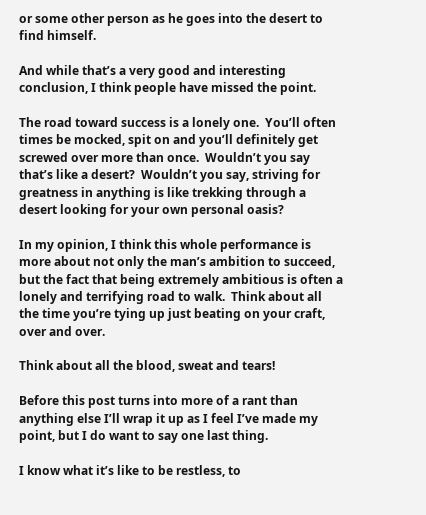or some other person as he goes into the desert to find himself.

And while that’s a very good and interesting conclusion, I think people have missed the point.

The road toward success is a lonely one.  You’ll often times be mocked, spit on and you’ll definitely get screwed over more than once.  Wouldn’t you say that’s like a desert?  Wouldn’t you say, striving for greatness in anything is like trekking through a desert looking for your own personal oasis?

In my opinion, I think this whole performance is more about not only the man’s ambition to succeed, but the fact that being extremely ambitious is often a lonely and terrifying road to walk.  Think about all the time you’re tying up just beating on your craft, over and over.

Think about all the blood, sweat and tears!

Before this post turns into more of a rant than anything else I’ll wrap it up as I feel I’ve made my point, but I do want to say one last thing.

I know what it’s like to be restless, to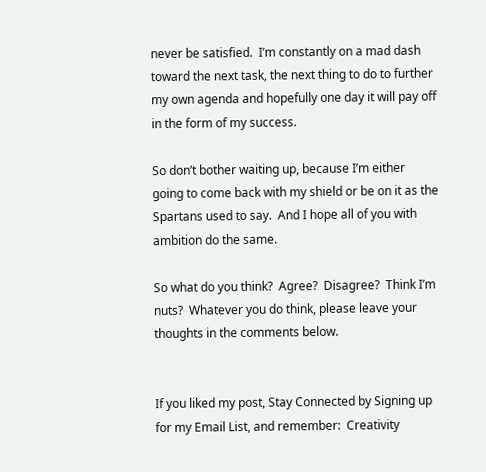never be satisfied.  I’m constantly on a mad dash toward the next task, the next thing to do to further my own agenda and hopefully one day it will pay off in the form of my success.

So don’t bother waiting up, because I’m either going to come back with my shield or be on it as the Spartans used to say.  And I hope all of you with ambition do the same.

So what do you think?  Agree?  Disagree?  Think I’m nuts?  Whatever you do think, please leave your thoughts in the comments below.


If you liked my post, Stay Connected by Signing up for my Email List, and remember:  Creativity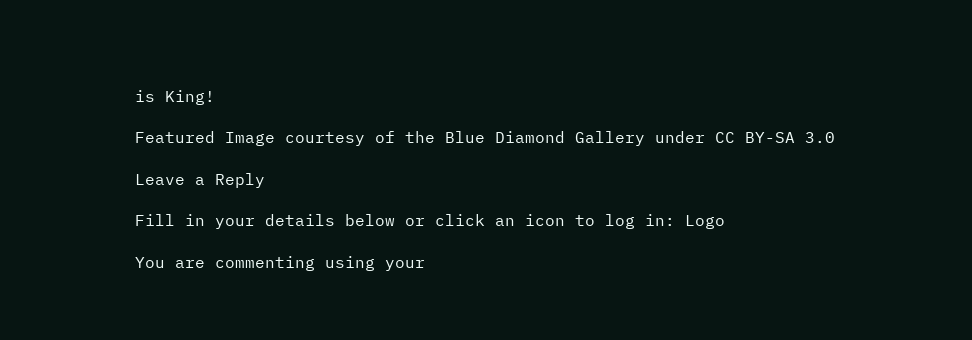is King!

Featured Image courtesy of the Blue Diamond Gallery under CC BY-SA 3.0

Leave a Reply

Fill in your details below or click an icon to log in: Logo

You are commenting using your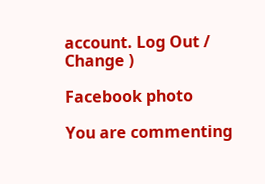account. Log Out /  Change )

Facebook photo

You are commenting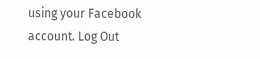using your Facebook account. Log Out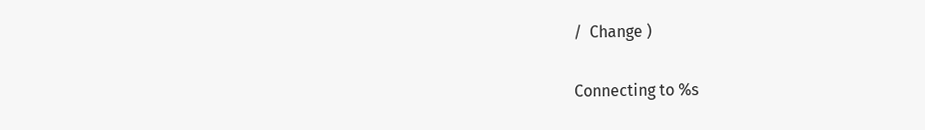/  Change )

Connecting to %s